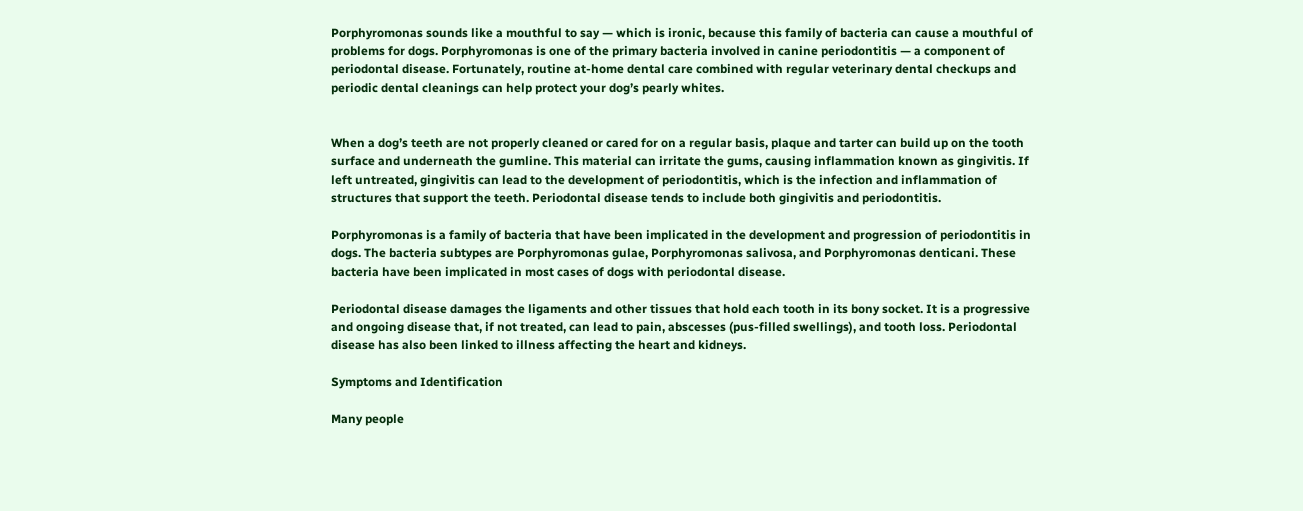Porphyromonas sounds like a mouthful to say — which is ironic, because this family of bacteria can cause a mouthful of problems for dogs. Porphyromonas is one of the primary bacteria involved in canine periodontitis — a component of periodontal disease. Fortunately, routine at-home dental care combined with regular veterinary dental checkups and periodic dental cleanings can help protect your dog’s pearly whites.


When a dog’s teeth are not properly cleaned or cared for on a regular basis, plaque and tarter can build up on the tooth surface and underneath the gumline. This material can irritate the gums, causing inflammation known as gingivitis. If left untreated, gingivitis can lead to the development of periodontitis, which is the infection and inflammation of structures that support the teeth. Periodontal disease tends to include both gingivitis and periodontitis.

Porphyromonas is a family of bacteria that have been implicated in the development and progression of periodontitis in dogs. The bacteria subtypes are Porphyromonas gulae, Porphyromonas salivosa, and Porphyromonas denticani. These bacteria have been implicated in most cases of dogs with periodontal disease.

Periodontal disease damages the ligaments and other tissues that hold each tooth in its bony socket. It is a progressive and ongoing disease that, if not treated, can lead to pain, abscesses (pus-filled swellings), and tooth loss. Periodontal disease has also been linked to illness affecting the heart and kidneys.

Symptoms and Identification

Many people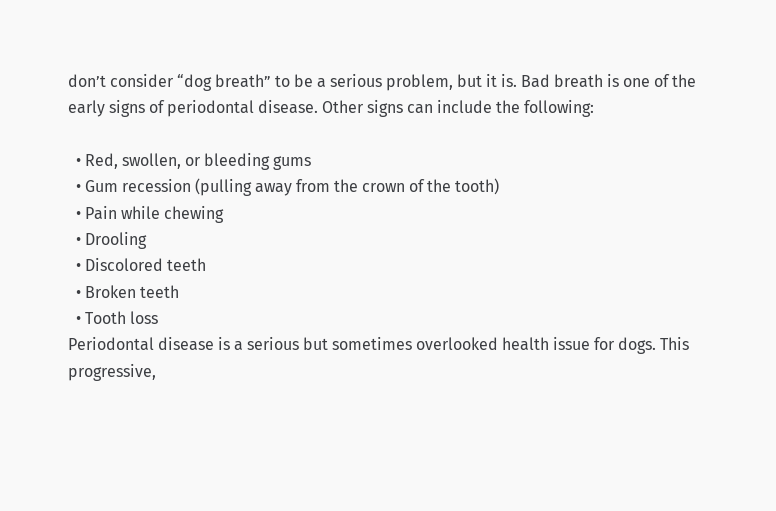don’t consider “dog breath” to be a serious problem, but it is. Bad breath is one of the early signs of periodontal disease. Other signs can include the following:

  • Red, swollen, or bleeding gums
  • Gum recession (pulling away from the crown of the tooth)
  • Pain while chewing
  • Drooling
  • Discolored teeth
  • Broken teeth
  • Tooth loss
Periodontal disease is a serious but sometimes overlooked health issue for dogs. This progressive,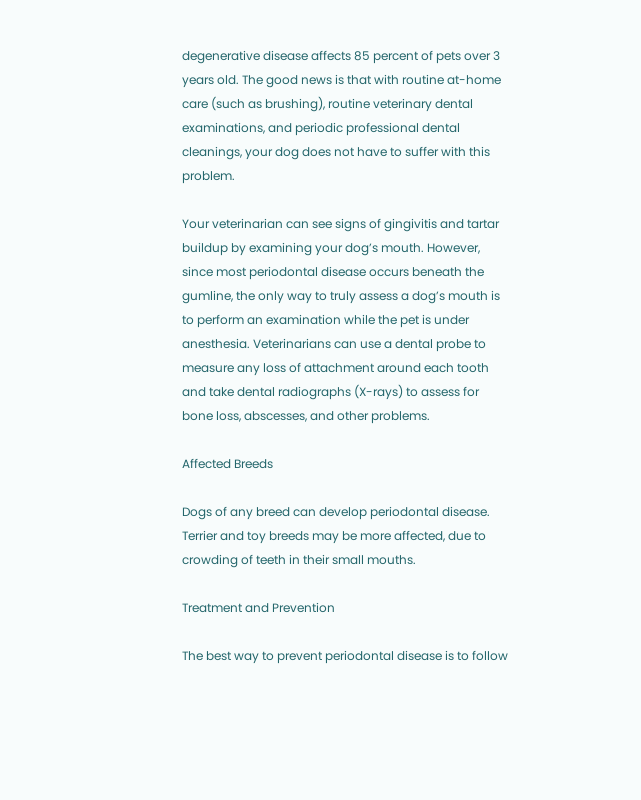degenerative disease affects 85 percent of pets over 3 years old. The good news is that with routine at-home care (such as brushing), routine veterinary dental examinations, and periodic professional dental cleanings, your dog does not have to suffer with this problem.

Your veterinarian can see signs of gingivitis and tartar buildup by examining your dog’s mouth. However, since most periodontal disease occurs beneath the gumline, the only way to truly assess a dog’s mouth is to perform an examination while the pet is under anesthesia. Veterinarians can use a dental probe to measure any loss of attachment around each tooth and take dental radiographs (X-rays) to assess for bone loss, abscesses, and other problems.

Affected Breeds

Dogs of any breed can develop periodontal disease. Terrier and toy breeds may be more affected, due to crowding of teeth in their small mouths.

Treatment and Prevention

The best way to prevent periodontal disease is to follow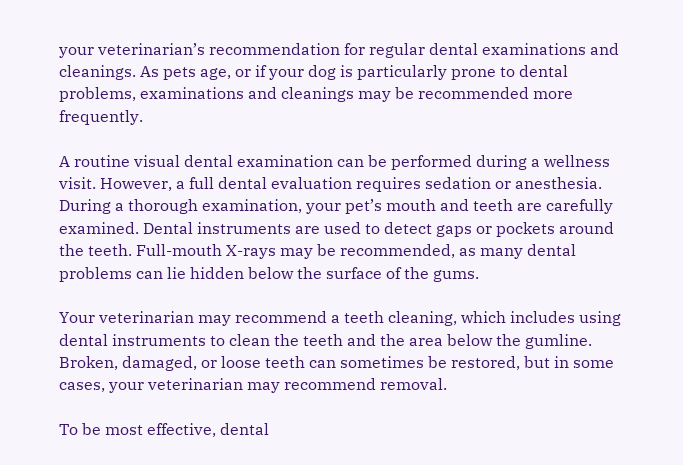your veterinarian’s recommendation for regular dental examinations and cleanings. As pets age, or if your dog is particularly prone to dental problems, examinations and cleanings may be recommended more frequently.

A routine visual dental examination can be performed during a wellness visit. However, a full dental evaluation requires sedation or anesthesia. During a thorough examination, your pet’s mouth and teeth are carefully examined. Dental instruments are used to detect gaps or pockets around the teeth. Full-mouth X-rays may be recommended, as many dental problems can lie hidden below the surface of the gums.

Your veterinarian may recommend a teeth cleaning, which includes using dental instruments to clean the teeth and the area below the gumline. Broken, damaged, or loose teeth can sometimes be restored, but in some cases, your veterinarian may recommend removal.

To be most effective, dental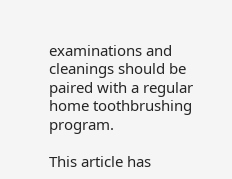examinations and cleanings should be paired with a regular home toothbrushing program.

This article has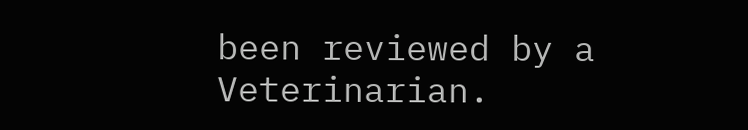been reviewed by a Veterinarian.